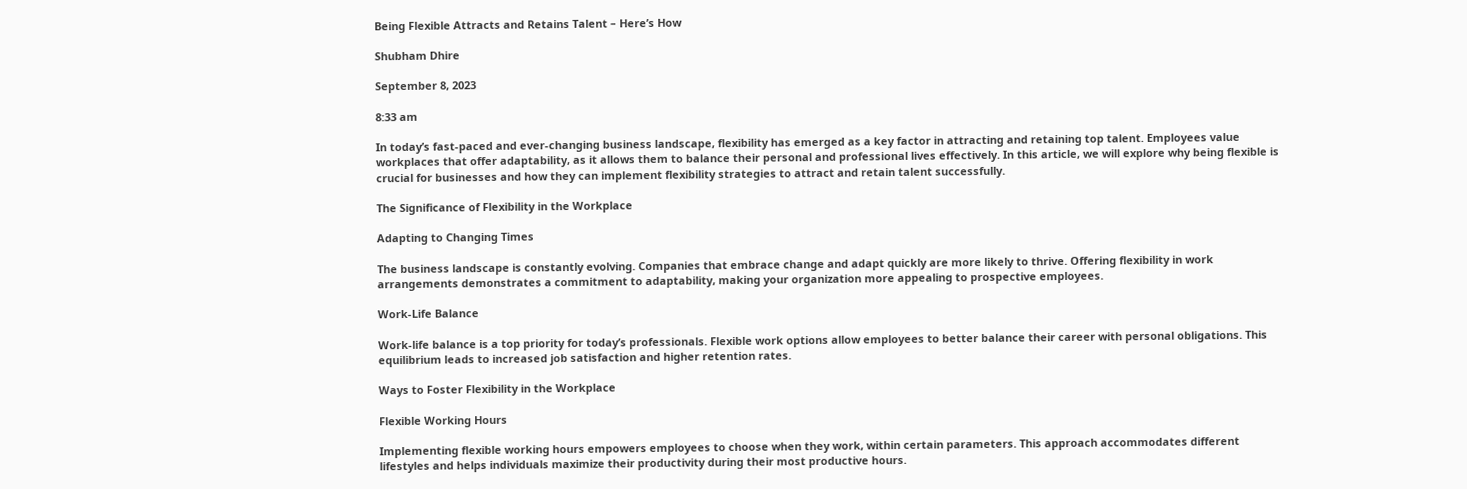Being Flexible Attracts and Retains Talent – Here’s How

Shubham Dhire

September 8, 2023

8:33 am

In today’s fast-paced and ever-changing business landscape, flexibility has emerged as a key factor in attracting and retaining top talent. Employees value workplaces that offer adaptability, as it allows them to balance their personal and professional lives effectively. In this article, we will explore why being flexible is crucial for businesses and how they can implement flexibility strategies to attract and retain talent successfully.

The Significance of Flexibility in the Workplace

Adapting to Changing Times

The business landscape is constantly evolving. Companies that embrace change and adapt quickly are more likely to thrive. Offering flexibility in work arrangements demonstrates a commitment to adaptability, making your organization more appealing to prospective employees.

Work-Life Balance

Work-life balance is a top priority for today’s professionals. Flexible work options allow employees to better balance their career with personal obligations. This equilibrium leads to increased job satisfaction and higher retention rates.

Ways to Foster Flexibility in the Workplace

Flexible Working Hours

Implementing flexible working hours empowers employees to choose when they work, within certain parameters. This approach accommodates different lifestyles and helps individuals maximize their productivity during their most productive hours.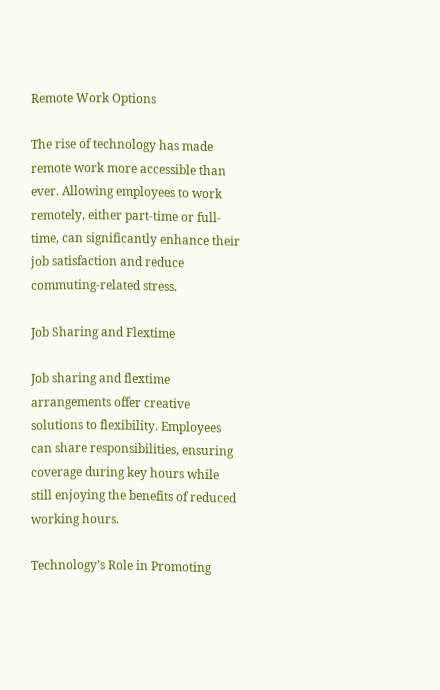Remote Work Options

The rise of technology has made remote work more accessible than ever. Allowing employees to work remotely, either part-time or full-time, can significantly enhance their job satisfaction and reduce commuting-related stress.

Job Sharing and Flextime

Job sharing and flextime arrangements offer creative solutions to flexibility. Employees can share responsibilities, ensuring coverage during key hours while still enjoying the benefits of reduced working hours.

Technology’s Role in Promoting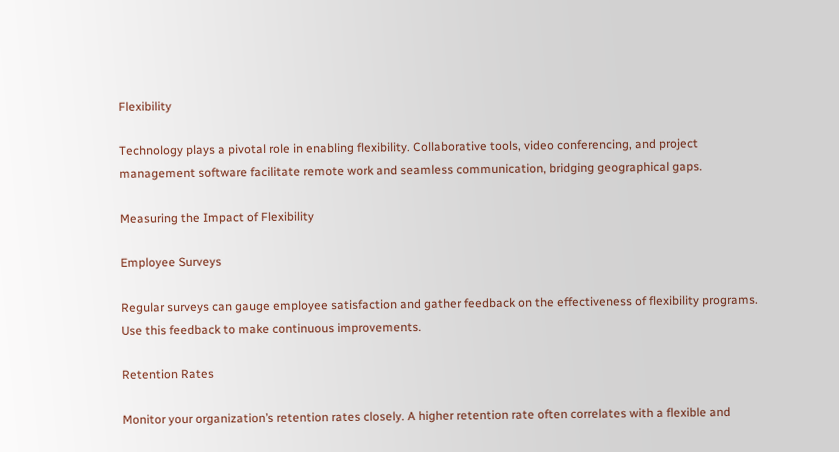Flexibility

Technology plays a pivotal role in enabling flexibility. Collaborative tools, video conferencing, and project management software facilitate remote work and seamless communication, bridging geographical gaps.

Measuring the Impact of Flexibility

Employee Surveys

Regular surveys can gauge employee satisfaction and gather feedback on the effectiveness of flexibility programs. Use this feedback to make continuous improvements.

Retention Rates

Monitor your organization’s retention rates closely. A higher retention rate often correlates with a flexible and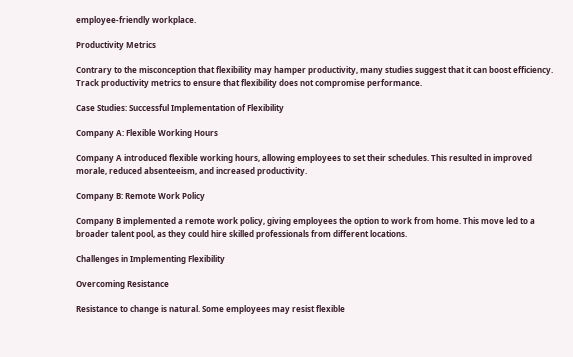employee-friendly workplace.

Productivity Metrics

Contrary to the misconception that flexibility may hamper productivity, many studies suggest that it can boost efficiency. Track productivity metrics to ensure that flexibility does not compromise performance.

Case Studies: Successful Implementation of Flexibility

Company A: Flexible Working Hours

Company A introduced flexible working hours, allowing employees to set their schedules. This resulted in improved morale, reduced absenteeism, and increased productivity.

Company B: Remote Work Policy

Company B implemented a remote work policy, giving employees the option to work from home. This move led to a broader talent pool, as they could hire skilled professionals from different locations.

Challenges in Implementing Flexibility

Overcoming Resistance

Resistance to change is natural. Some employees may resist flexible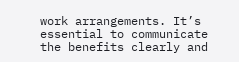work arrangements. It’s essential to communicate the benefits clearly and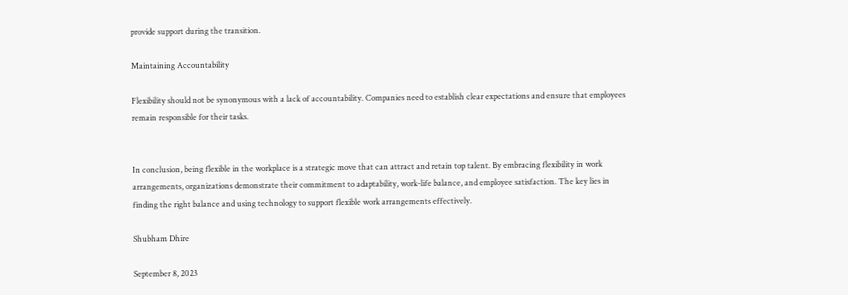provide support during the transition.

Maintaining Accountability

Flexibility should not be synonymous with a lack of accountability. Companies need to establish clear expectations and ensure that employees remain responsible for their tasks.


In conclusion, being flexible in the workplace is a strategic move that can attract and retain top talent. By embracing flexibility in work arrangements, organizations demonstrate their commitment to adaptability, work-life balance, and employee satisfaction. The key lies in finding the right balance and using technology to support flexible work arrangements effectively.

Shubham Dhire

September 8, 2023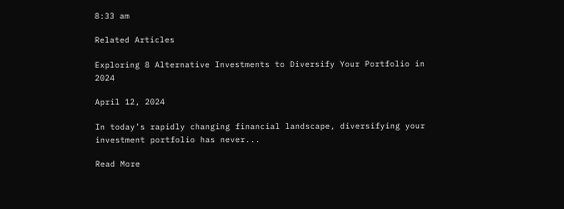8:33 am

Related Articles

Exploring 8 Alternative Investments to Diversify Your Portfolio in 2024

April 12, 2024

In today’s rapidly changing financial landscape, diversifying your investment portfolio has never...

Read More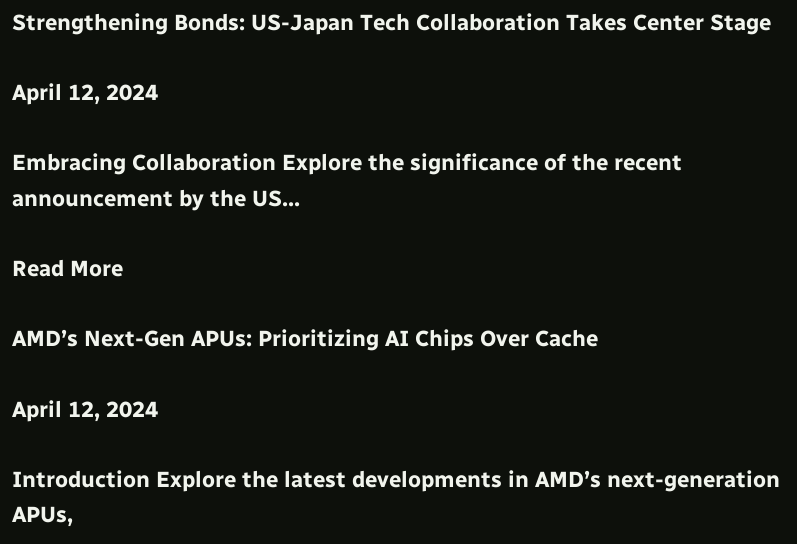Strengthening Bonds: US-Japan Tech Collaboration Takes Center Stage

April 12, 2024

Embracing Collaboration Explore the significance of the recent announcement by the US...

Read More

AMD’s Next-Gen APUs: Prioritizing AI Chips Over Cache

April 12, 2024

Introduction Explore the latest developments in AMD’s next-generation APUs,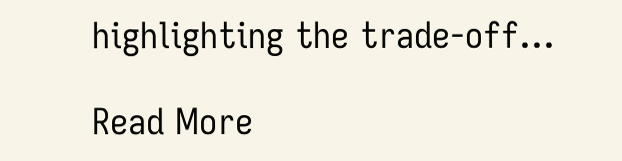highlighting the trade-off...

Read More